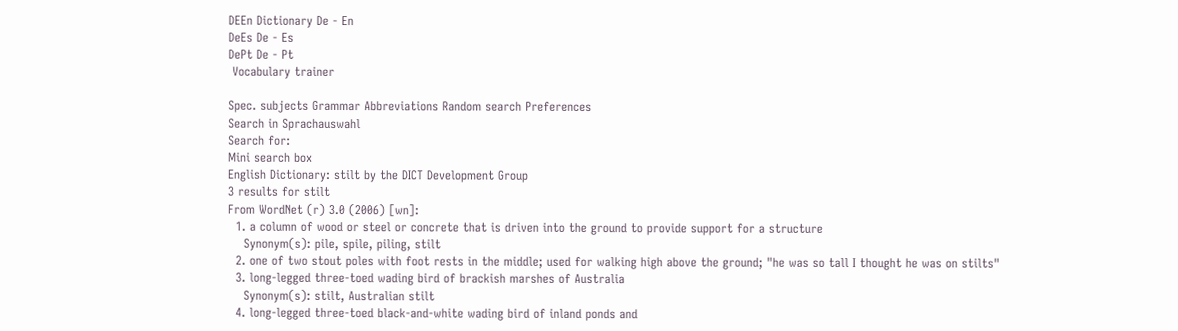DEEn Dictionary De - En
DeEs De - Es
DePt De - Pt
 Vocabulary trainer

Spec. subjects Grammar Abbreviations Random search Preferences
Search in Sprachauswahl
Search for:
Mini search box
English Dictionary: stilt by the DICT Development Group
3 results for stilt
From WordNet (r) 3.0 (2006) [wn]:
  1. a column of wood or steel or concrete that is driven into the ground to provide support for a structure
    Synonym(s): pile, spile, piling, stilt
  2. one of two stout poles with foot rests in the middle; used for walking high above the ground; "he was so tall I thought he was on stilts"
  3. long-legged three-toed wading bird of brackish marshes of Australia
    Synonym(s): stilt, Australian stilt
  4. long-legged three-toed black-and-white wading bird of inland ponds and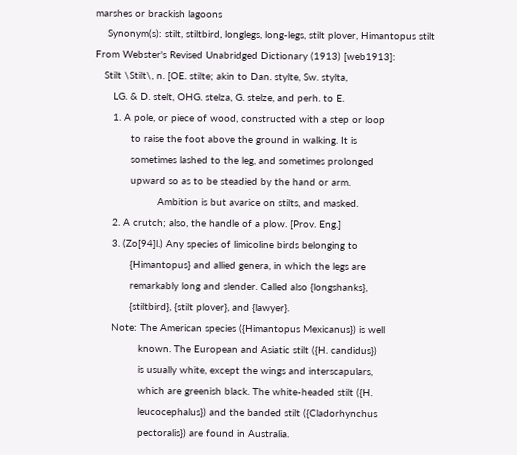marshes or brackish lagoons
    Synonym(s): stilt, stiltbird, longlegs, long-legs, stilt plover, Himantopus stilt
From Webster's Revised Unabridged Dictionary (1913) [web1913]:
   Stilt \Stilt\, n. [OE. stilte; akin to Dan. stylte, Sw. stylta,
      LG. & D. stelt, OHG. stelza, G. stelze, and perh. to E.
      1. A pole, or piece of wood, constructed with a step or loop
            to raise the foot above the ground in walking. It is
            sometimes lashed to the leg, and sometimes prolonged
            upward so as to be steadied by the hand or arm.
                     Ambition is but avarice on stilts, and masked.
      2. A crutch; also, the handle of a plow. [Prov. Eng.]
      3. (Zo[94]l.) Any species of limicoline birds belonging to
            {Himantopus} and allied genera, in which the legs are
            remarkably long and slender. Called also {longshanks},
            {stiltbird}, {stilt plover}, and {lawyer}.
      Note: The American species ({Himantopus Mexicanus}) is well
               known. The European and Asiatic stilt ({H. candidus})
               is usually white, except the wings and interscapulars,
               which are greenish black. The white-headed stilt ({H.
               leucocephalus}) and the banded stilt ({Cladorhynchus
               pectoralis}) are found in Australia.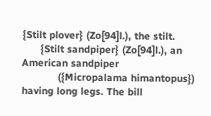{Stilt plover} (Zo[94]l.), the stilt.
      {Stilt sandpiper} (Zo[94]l.), an American sandpiper
            ({Micropalama himantopus}) having long legs. The bill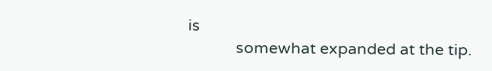is
            somewhat expanded at the tip.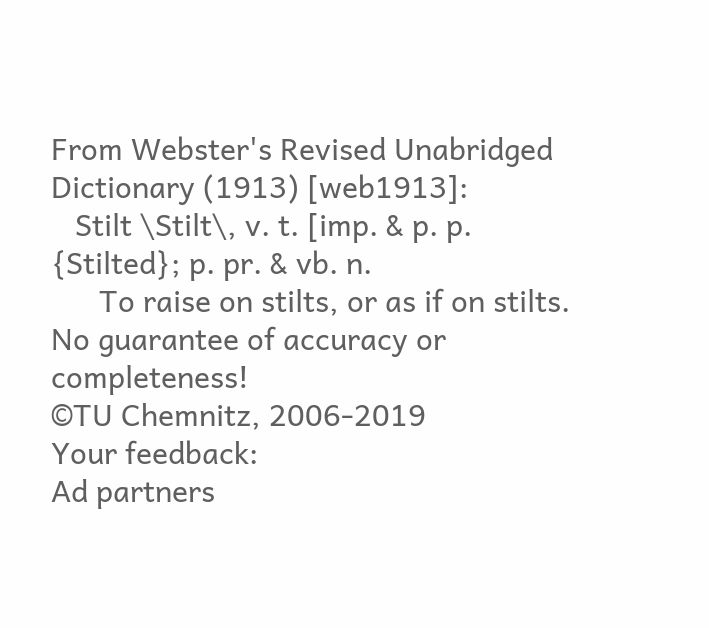From Webster's Revised Unabridged Dictionary (1913) [web1913]:
   Stilt \Stilt\, v. t. [imp. & p. p. {Stilted}; p. pr. & vb. n.
      To raise on stilts, or as if on stilts.
No guarantee of accuracy or completeness!
©TU Chemnitz, 2006-2019
Your feedback:
Ad partners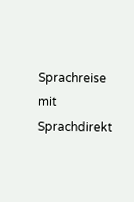Sprachreise mit Sprachdirekt